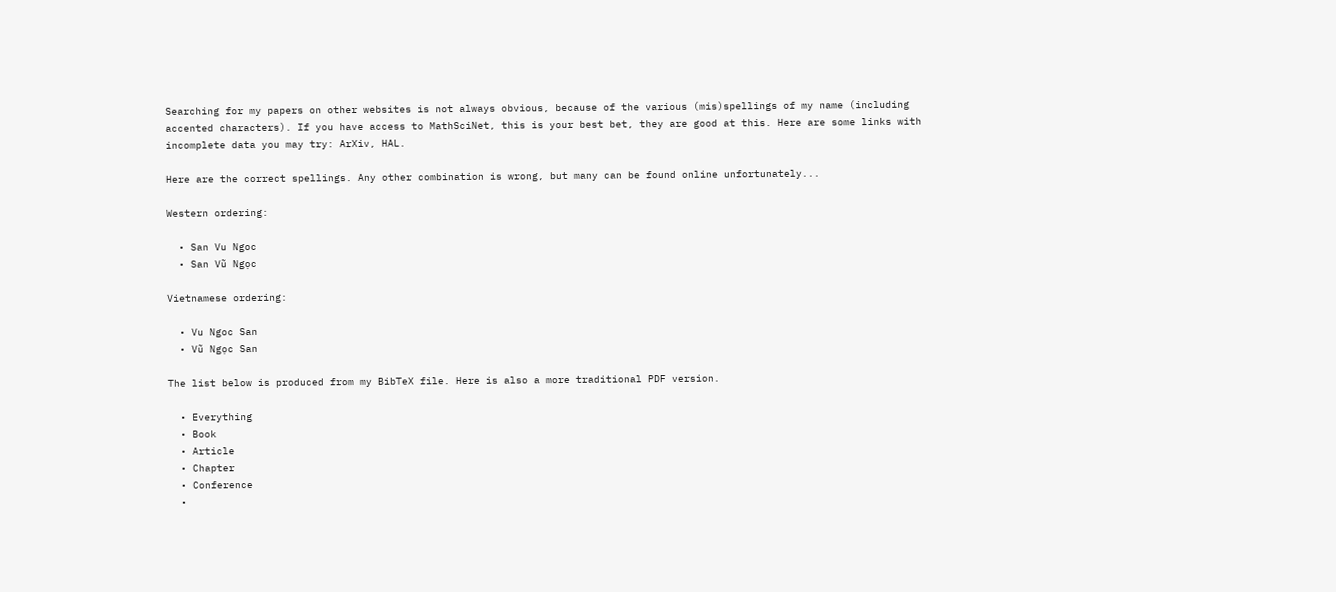Searching for my papers on other websites is not always obvious, because of the various (mis)spellings of my name (including accented characters). If you have access to MathSciNet, this is your best bet, they are good at this. Here are some links with incomplete data you may try: ArXiv, HAL.

Here are the correct spellings. Any other combination is wrong, but many can be found online unfortunately...

Western ordering:

  • San Vu Ngoc
  • San Vũ Ngọc

Vietnamese ordering:

  • Vu Ngoc San
  • Vũ Ngọc San

The list below is produced from my BibTeX file. Here is also a more traditional PDF version.

  • Everything
  • Book
  • Article
  • Chapter
  • Conference
  •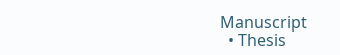Manuscript
  • Thesis